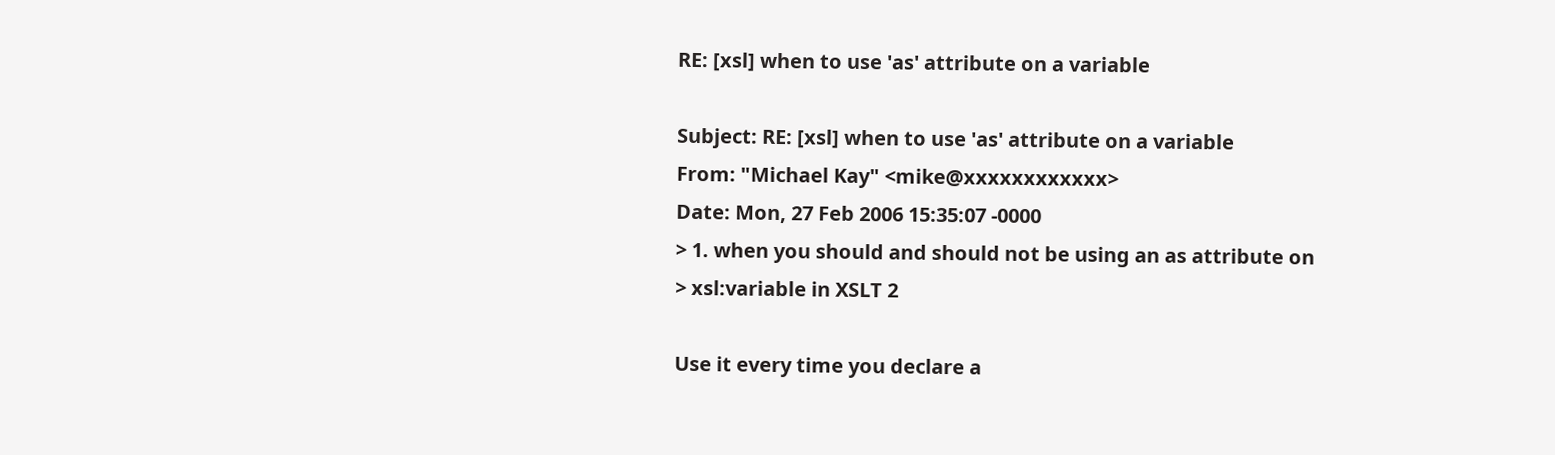RE: [xsl] when to use 'as' attribute on a variable

Subject: RE: [xsl] when to use 'as' attribute on a variable
From: "Michael Kay" <mike@xxxxxxxxxxxx>
Date: Mon, 27 Feb 2006 15:35:07 -0000
> 1. when you should and should not be using an as attribute on
> xsl:variable in XSLT 2

Use it every time you declare a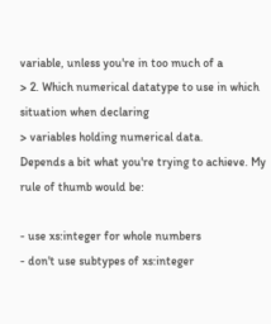variable, unless you're in too much of a
> 2. Which numerical datatype to use in which situation when declaring
> variables holding numerical data.
Depends a bit what you're trying to achieve. My rule of thumb would be:

- use xs:integer for whole numbers
- don't use subtypes of xs:integer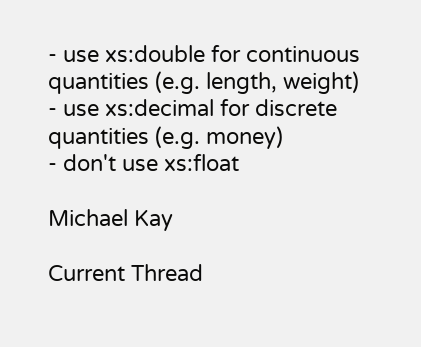- use xs:double for continuous quantities (e.g. length, weight)
- use xs:decimal for discrete quantities (e.g. money)
- don't use xs:float

Michael Kay

Current Thread